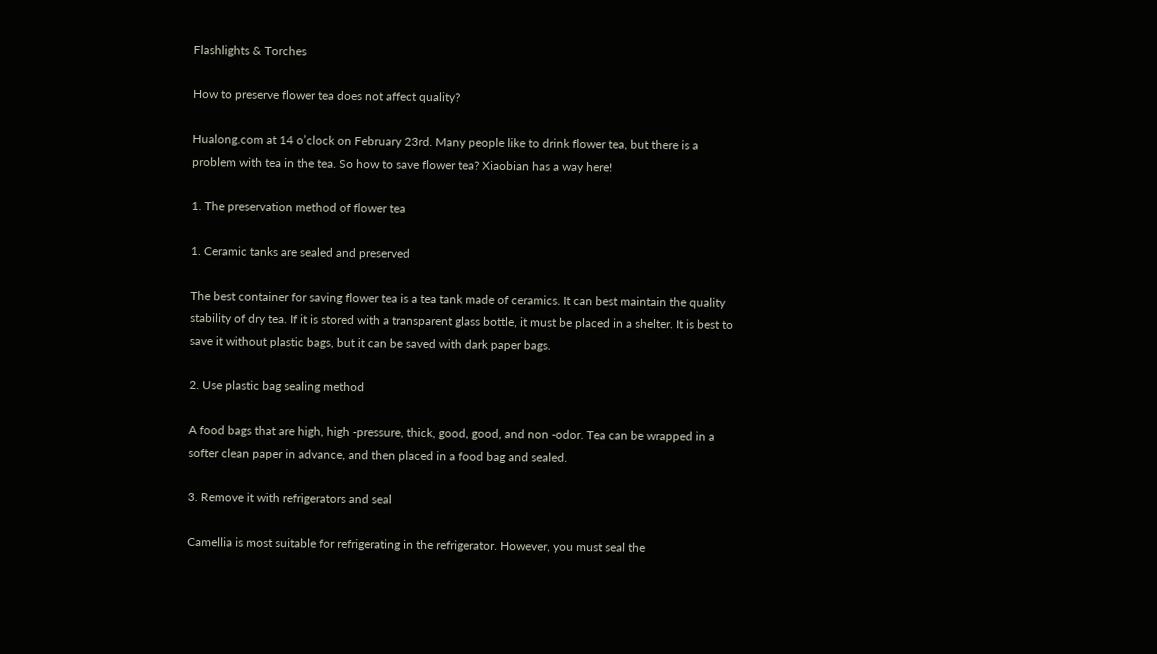Flashlights & Torches

How to preserve flower tea does not affect quality?

Hualong.com at 14 o’clock on February 23rd. Many people like to drink flower tea, but there is a problem with tea in the tea. So how to save flower tea? Xiaobian has a way here!

1. The preservation method of flower tea

1. Ceramic tanks are sealed and preserved

The best container for saving flower tea is a tea tank made of ceramics. It can best maintain the quality stability of dry tea. If it is stored with a transparent glass bottle, it must be placed in a shelter. It is best to save it without plastic bags, but it can be saved with dark paper bags.

2. Use plastic bag sealing method

A food bags that are high, high -pressure, thick, good, good, and non -odor. Tea can be wrapped in a softer clean paper in advance, and then placed in a food bag and sealed.

3. Remove it with refrigerators and seal

Camellia is most suitable for refrigerating in the refrigerator. However, you must seal the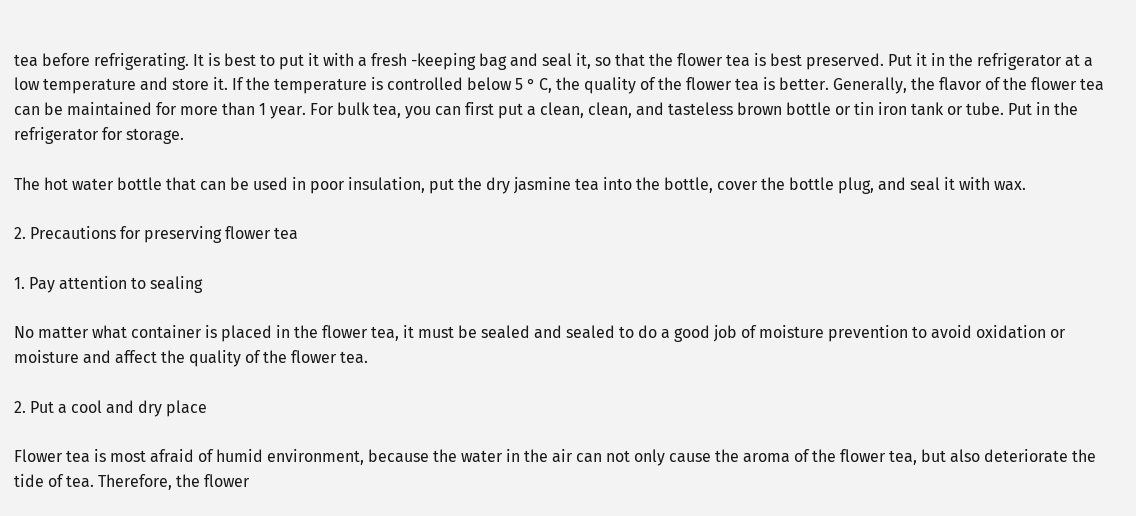tea before refrigerating. It is best to put it with a fresh -keeping bag and seal it, so that the flower tea is best preserved. Put it in the refrigerator at a low temperature and store it. If the temperature is controlled below 5 ° C, the quality of the flower tea is better. Generally, the flavor of the flower tea can be maintained for more than 1 year. For bulk tea, you can first put a clean, clean, and tasteless brown bottle or tin iron tank or tube. Put in the refrigerator for storage.

The hot water bottle that can be used in poor insulation, put the dry jasmine tea into the bottle, cover the bottle plug, and seal it with wax.

2. Precautions for preserving flower tea

1. Pay attention to sealing

No matter what container is placed in the flower tea, it must be sealed and sealed to do a good job of moisture prevention to avoid oxidation or moisture and affect the quality of the flower tea.

2. Put a cool and dry place

Flower tea is most afraid of humid environment, because the water in the air can not only cause the aroma of the flower tea, but also deteriorate the tide of tea. Therefore, the flower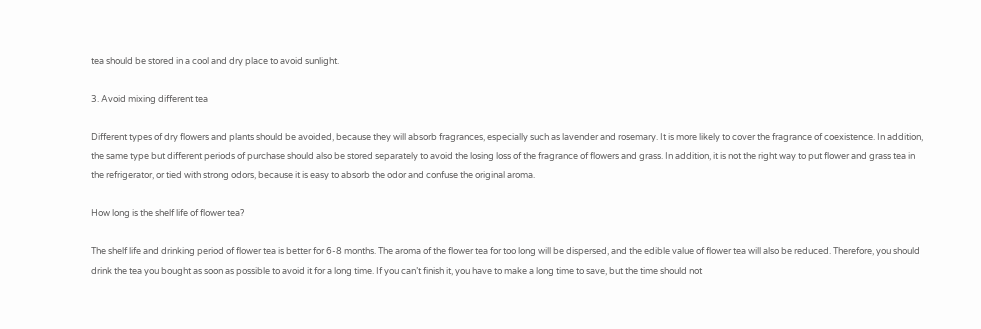tea should be stored in a cool and dry place to avoid sunlight.

3. Avoid mixing different tea

Different types of dry flowers and plants should be avoided, because they will absorb fragrances, especially such as lavender and rosemary. It is more likely to cover the fragrance of coexistence. In addition, the same type but different periods of purchase should also be stored separately to avoid the losing loss of the fragrance of flowers and grass. In addition, it is not the right way to put flower and grass tea in the refrigerator, or tied with strong odors, because it is easy to absorb the odor and confuse the original aroma.

How long is the shelf life of flower tea?

The shelf life and drinking period of flower tea is better for 6-8 months. The aroma of the flower tea for too long will be dispersed, and the edible value of flower tea will also be reduced. Therefore, you should drink the tea you bought as soon as possible to avoid it for a long time. If you can’t finish it, you have to make a long time to save, but the time should not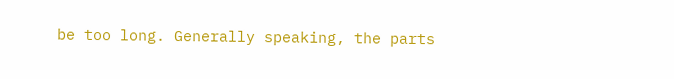be too long. Generally speaking, the parts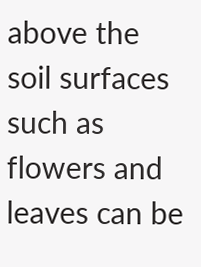above the soil surfaces such as flowers and leaves can be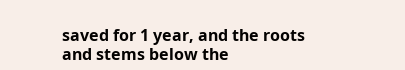saved for 1 year, and the roots and stems below the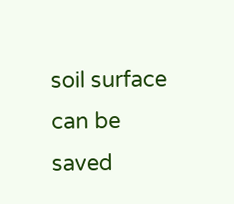soil surface can be saved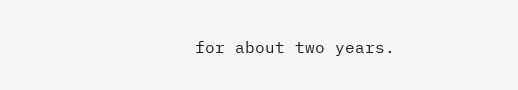for about two years.